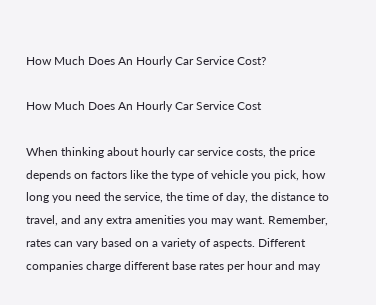How Much Does An Hourly Car Service Cost?

How Much Does An Hourly Car Service Cost

When thinking about hourly car service costs, the price depends on factors like the type of vehicle you pick, how long you need the service, the time of day, the distance to travel, and any extra amenities you may want. Remember, rates can vary based on a variety of aspects. Different companies charge different base rates per hour and may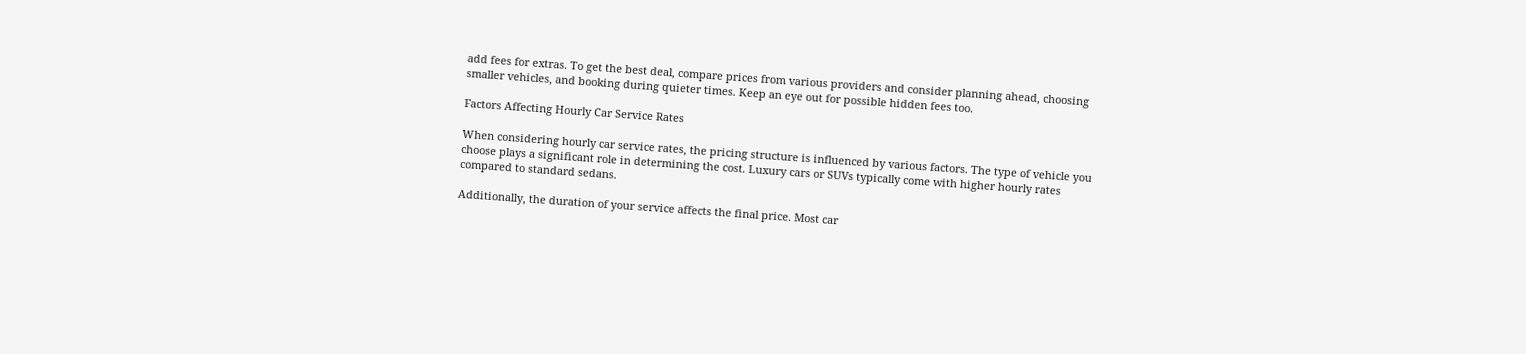add fees for extras. To get the best deal, compare prices from various providers and consider planning ahead, choosing smaller vehicles, and booking during quieter times. Keep an eye out for possible hidden fees too.

Factors Affecting Hourly Car Service Rates

When considering hourly car service rates, the pricing structure is influenced by various factors. The type of vehicle you choose plays a significant role in determining the cost. Luxury cars or SUVs typically come with higher hourly rates compared to standard sedans.

Additionally, the duration of your service affects the final price. Most car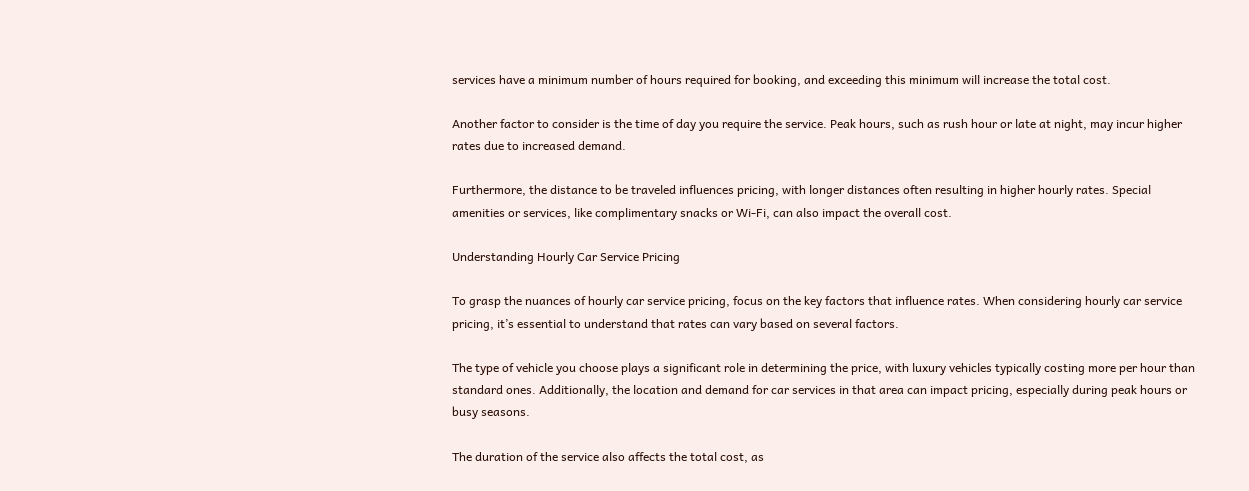services have a minimum number of hours required for booking, and exceeding this minimum will increase the total cost.

Another factor to consider is the time of day you require the service. Peak hours, such as rush hour or late at night, may incur higher rates due to increased demand.

Furthermore, the distance to be traveled influences pricing, with longer distances often resulting in higher hourly rates. Special amenities or services, like complimentary snacks or Wi-Fi, can also impact the overall cost.

Understanding Hourly Car Service Pricing

To grasp the nuances of hourly car service pricing, focus on the key factors that influence rates. When considering hourly car service pricing, it’s essential to understand that rates can vary based on several factors.

The type of vehicle you choose plays a significant role in determining the price, with luxury vehicles typically costing more per hour than standard ones. Additionally, the location and demand for car services in that area can impact pricing, especially during peak hours or busy seasons.

The duration of the service also affects the total cost, as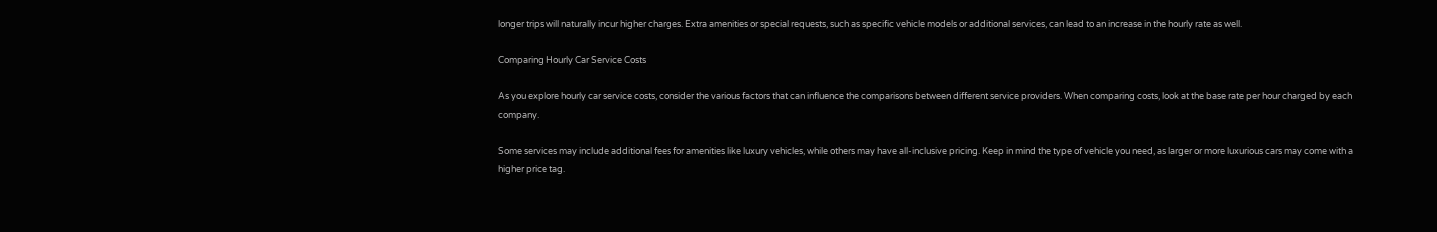longer trips will naturally incur higher charges. Extra amenities or special requests, such as specific vehicle models or additional services, can lead to an increase in the hourly rate as well.

Comparing Hourly Car Service Costs

As you explore hourly car service costs, consider the various factors that can influence the comparisons between different service providers. When comparing costs, look at the base rate per hour charged by each company.

Some services may include additional fees for amenities like luxury vehicles, while others may have all-inclusive pricing. Keep in mind the type of vehicle you need, as larger or more luxurious cars may come with a higher price tag.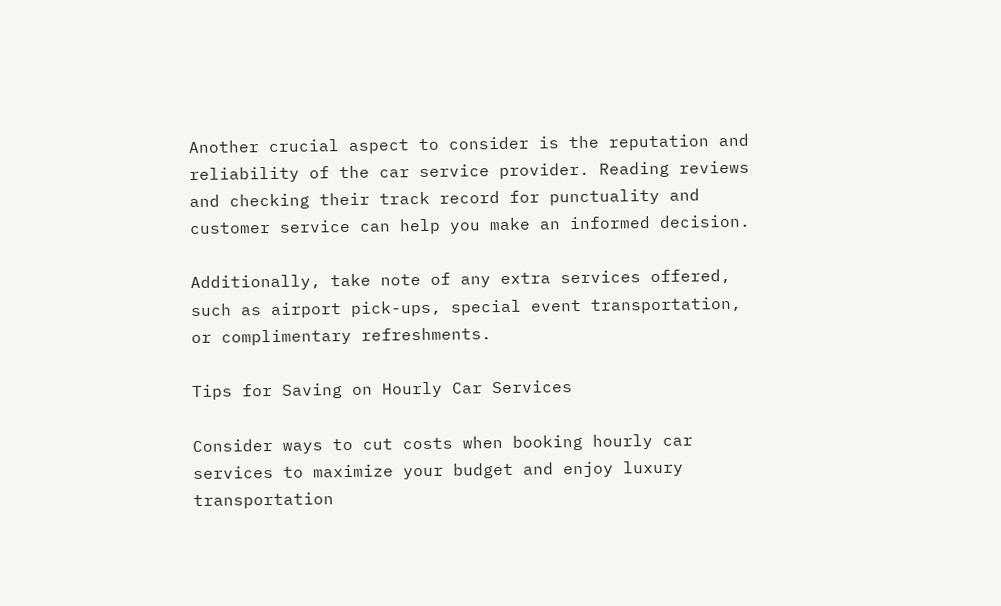Another crucial aspect to consider is the reputation and reliability of the car service provider. Reading reviews and checking their track record for punctuality and customer service can help you make an informed decision.

Additionally, take note of any extra services offered, such as airport pick-ups, special event transportation, or complimentary refreshments.

Tips for Saving on Hourly Car Services

Consider ways to cut costs when booking hourly car services to maximize your budget and enjoy luxury transportation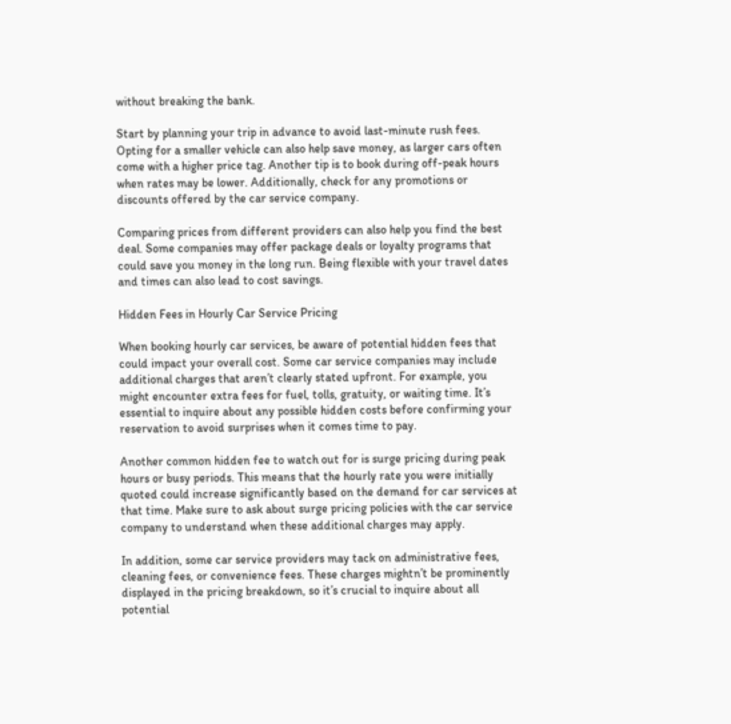without breaking the bank.

Start by planning your trip in advance to avoid last-minute rush fees. Opting for a smaller vehicle can also help save money, as larger cars often come with a higher price tag. Another tip is to book during off-peak hours when rates may be lower. Additionally, check for any promotions or discounts offered by the car service company.

Comparing prices from different providers can also help you find the best deal. Some companies may offer package deals or loyalty programs that could save you money in the long run. Being flexible with your travel dates and times can also lead to cost savings.

Hidden Fees in Hourly Car Service Pricing

When booking hourly car services, be aware of potential hidden fees that could impact your overall cost. Some car service companies may include additional charges that aren’t clearly stated upfront. For example, you might encounter extra fees for fuel, tolls, gratuity, or waiting time. It’s essential to inquire about any possible hidden costs before confirming your reservation to avoid surprises when it comes time to pay.

Another common hidden fee to watch out for is surge pricing during peak hours or busy periods. This means that the hourly rate you were initially quoted could increase significantly based on the demand for car services at that time. Make sure to ask about surge pricing policies with the car service company to understand when these additional charges may apply.

In addition, some car service providers may tack on administrative fees, cleaning fees, or convenience fees. These charges mightn’t be prominently displayed in the pricing breakdown, so it’s crucial to inquire about all potential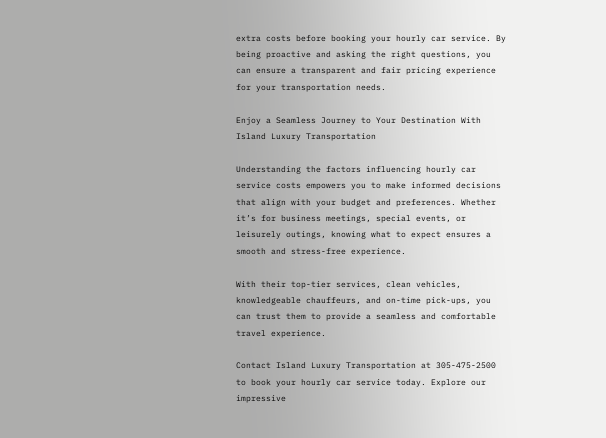extra costs before booking your hourly car service. By being proactive and asking the right questions, you can ensure a transparent and fair pricing experience for your transportation needs.

Enjoy a Seamless Journey to Your Destination With Island Luxury Transportation

Understanding the factors influencing hourly car service costs empowers you to make informed decisions that align with your budget and preferences. Whether it’s for business meetings, special events, or leisurely outings, knowing what to expect ensures a smooth and stress-free experience.

With their top-tier services, clean vehicles, knowledgeable chauffeurs, and on-time pick-ups, you can trust them to provide a seamless and comfortable travel experience.

Contact Island Luxury Transportation at 305-475-2500 to book your hourly car service today. Explore our impressive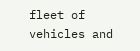fleet of vehicles and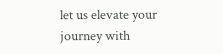let us elevate your journey with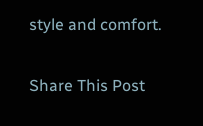style and comfort.

Share This Post